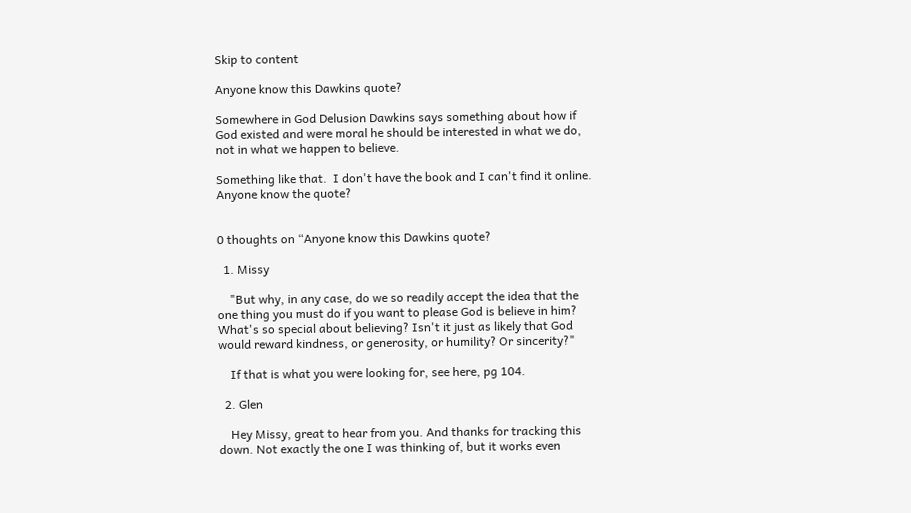Skip to content

Anyone know this Dawkins quote?

Somewhere in God Delusion Dawkins says something about how if God existed and were moral he should be interested in what we do, not in what we happen to believe.

Something like that.  I don't have the book and I can't find it online.  Anyone know the quote?


0 thoughts on “Anyone know this Dawkins quote?

  1. Missy

    "But why, in any case, do we so readily accept the idea that the one thing you must do if you want to please God is believe in him? What's so special about believing? Isn't it just as likely that God would reward kindness, or generosity, or humility? Or sincerity?"

    If that is what you were looking for, see here, pg 104.

  2. Glen

    Hey Missy, great to hear from you. And thanks for tracking this down. Not exactly the one I was thinking of, but it works even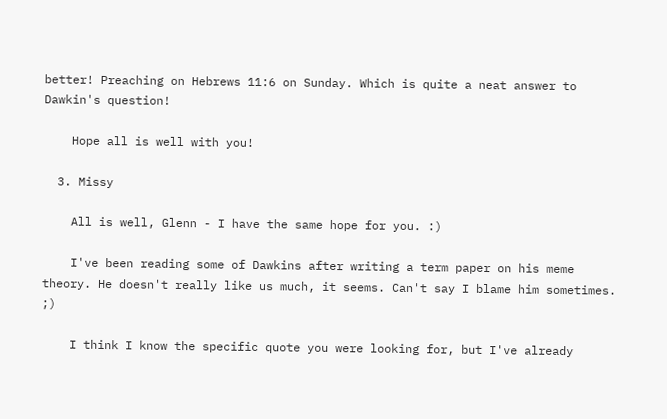better! Preaching on Hebrews 11:6 on Sunday. Which is quite a neat answer to Dawkin's question!

    Hope all is well with you!

  3. Missy

    All is well, Glenn - I have the same hope for you. :)

    I've been reading some of Dawkins after writing a term paper on his meme theory. He doesn't really like us much, it seems. Can't say I blame him sometimes. ;)

    I think I know the specific quote you were looking for, but I've already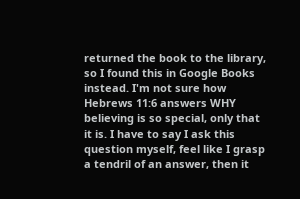returned the book to the library, so I found this in Google Books instead. I'm not sure how Hebrews 11:6 answers WHY believing is so special, only that it is. I have to say I ask this question myself, feel like I grasp a tendril of an answer, then it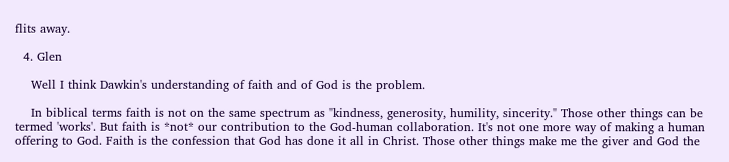flits away.

  4. Glen

    Well I think Dawkin's understanding of faith and of God is the problem.

    In biblical terms faith is not on the same spectrum as "kindness, generosity, humility, sincerity." Those other things can be termed 'works'. But faith is *not* our contribution to the God-human collaboration. It's not one more way of making a human offering to God. Faith is the confession that God has done it all in Christ. Those other things make me the giver and God the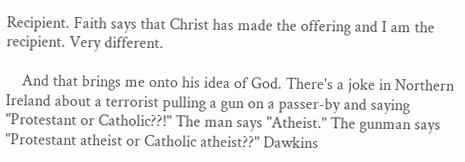Recipient. Faith says that Christ has made the offering and I am the recipient. Very different.

    And that brings me onto his idea of God. There's a joke in Northern Ireland about a terrorist pulling a gun on a passer-by and saying "Protestant or Catholic??!" The man says "Atheist." The gunman says "Protestant atheist or Catholic atheist??" Dawkins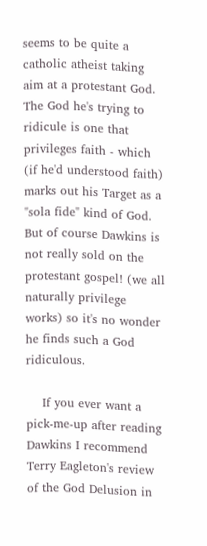seems to be quite a catholic atheist taking aim at a protestant God. The God he's trying to ridicule is one that privileges faith - which (if he'd understood faith) marks out his Target as a "sola fide" kind of God. But of course Dawkins is not really sold on the protestant gospel! (we all naturally privilege works) so it's no wonder he finds such a God ridiculous.

    If you ever want a pick-me-up after reading Dawkins I recommend Terry Eagleton's review of the God Delusion in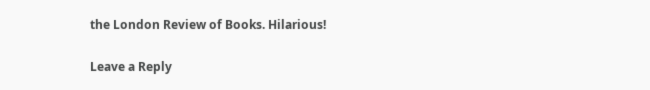the London Review of Books. Hilarious!

Leave a Reply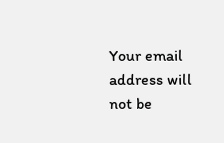Your email address will not be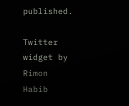published.

Twitter widget by Rimon Habib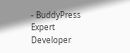- BuddyPress Expert Developer